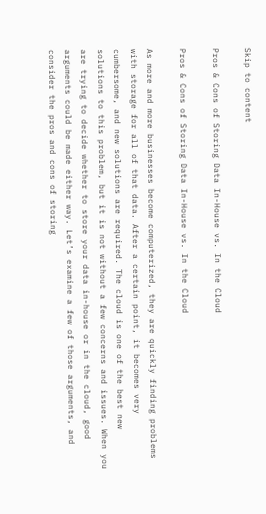Skip to content

Pros & Cons of Storing Data In-House vs. In the Cloud

Pros & Cons of Storing Data In-House vs. In the Cloud

As more and more businesses become computerized, they are quickly finding problems with storage for all of that data. After a certain point, it becomes very cumbersome, and new solutions are required. The cloud is one of the best new solutions to this problem, but it is not without a few concerns and issues. When you are trying to decide whether to store your data in-house or in the cloud, good arguments could be made either way. Let’s examine a few of those arguments, and consider the pros and cons of storing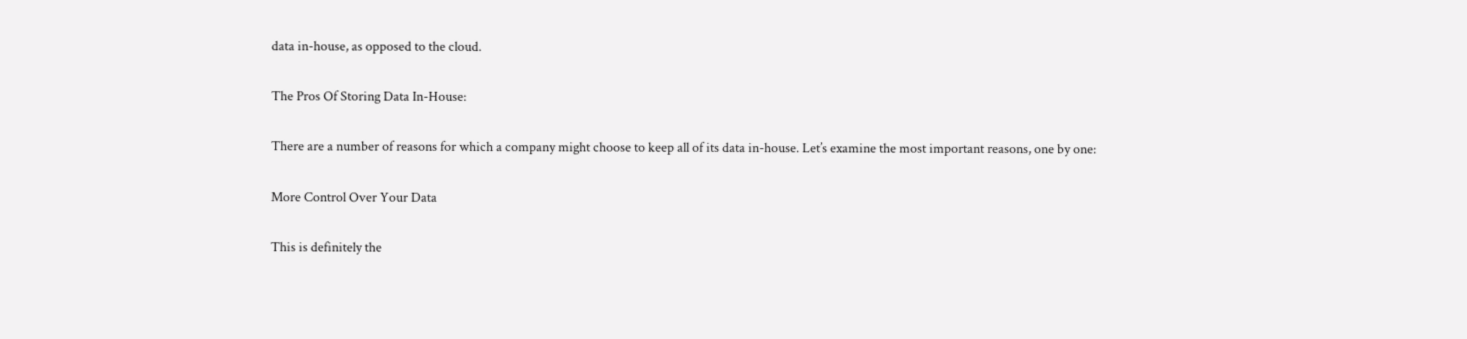data in-house, as opposed to the cloud.

The Pros Of Storing Data In-House:

There are a number of reasons for which a company might choose to keep all of its data in-house. Let’s examine the most important reasons, one by one:

More Control Over Your Data

This is definitely the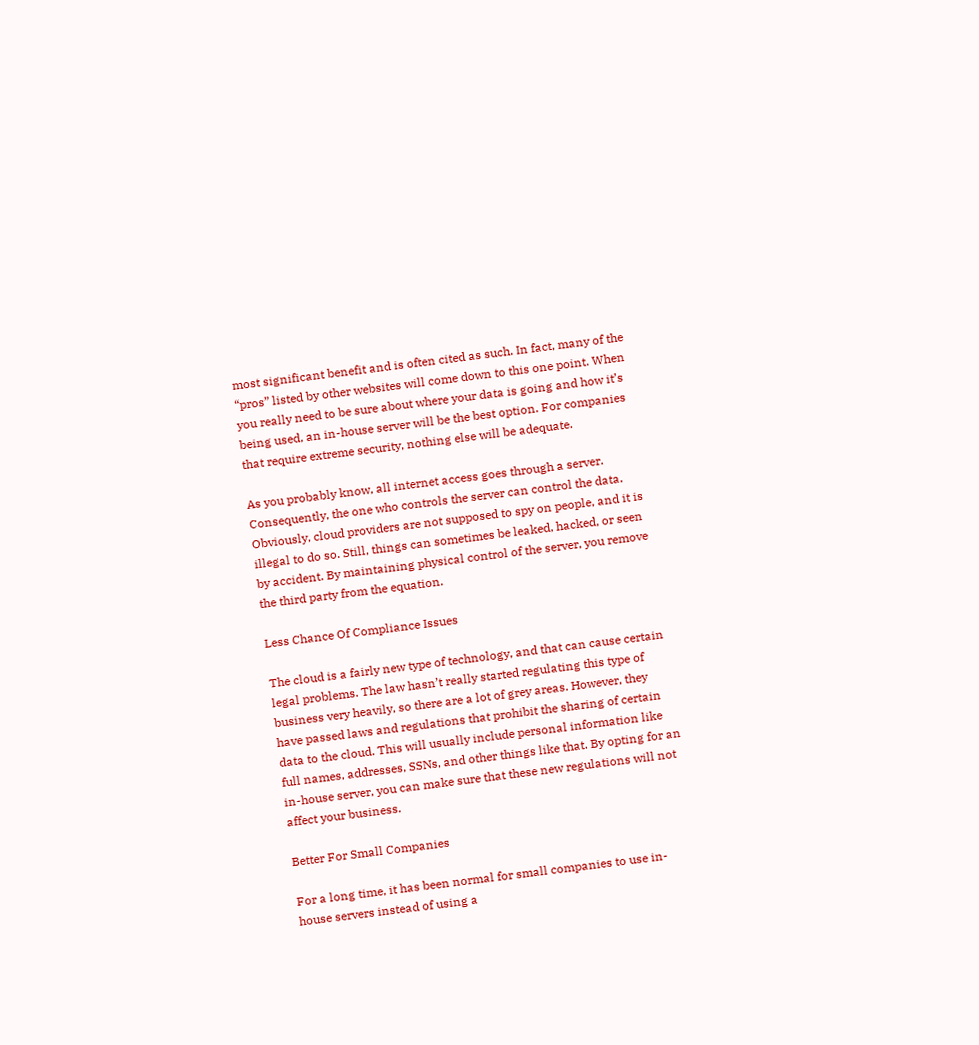most significant benefit and is often cited as such. In fact, many of the “pros” listed by other websites will come down to this one point. When you really need to be sure about where your data is going and how it’s being used, an in-house server will be the best option. For companies that require extreme security, nothing else will be adequate.

As you probably know, all internet access goes through a server. Consequently, the one who controls the server can control the data. Obviously, cloud providers are not supposed to spy on people, and it is illegal to do so. Still, things can sometimes be leaked, hacked, or seen by accident. By maintaining physical control of the server, you remove the third party from the equation.

Less Chance Of Compliance Issues

The cloud is a fairly new type of technology, and that can cause certain legal problems. The law hasn’t really started regulating this type of business very heavily, so there are a lot of grey areas. However, they have passed laws and regulations that prohibit the sharing of certain data to the cloud. This will usually include personal information like full names, addresses, SSNs, and other things like that. By opting for an in-house server, you can make sure that these new regulations will not affect your business.

Better For Small Companies

For a long time, it has been normal for small companies to use in-house servers instead of using a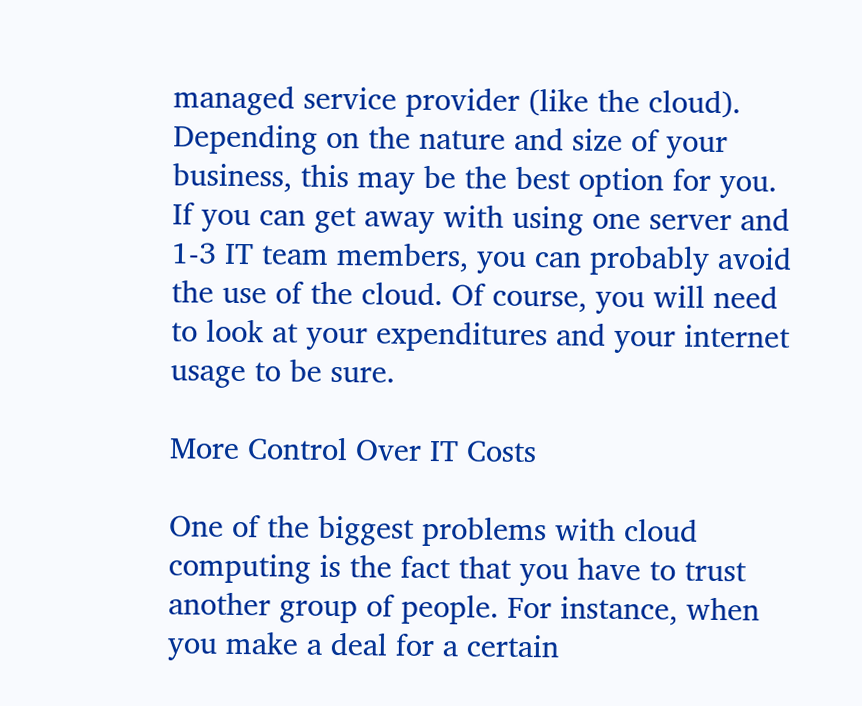managed service provider (like the cloud). Depending on the nature and size of your business, this may be the best option for you. If you can get away with using one server and 1-3 IT team members, you can probably avoid the use of the cloud. Of course, you will need to look at your expenditures and your internet usage to be sure.

More Control Over IT Costs

One of the biggest problems with cloud computing is the fact that you have to trust another group of people. For instance, when you make a deal for a certain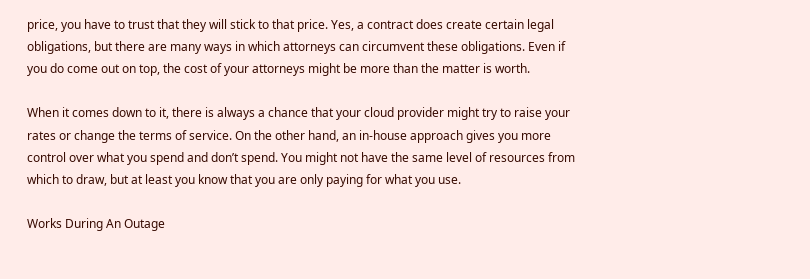price, you have to trust that they will stick to that price. Yes, a contract does create certain legal obligations, but there are many ways in which attorneys can circumvent these obligations. Even if you do come out on top, the cost of your attorneys might be more than the matter is worth.

When it comes down to it, there is always a chance that your cloud provider might try to raise your rates or change the terms of service. On the other hand, an in-house approach gives you more control over what you spend and don’t spend. You might not have the same level of resources from which to draw, but at least you know that you are only paying for what you use.

Works During An Outage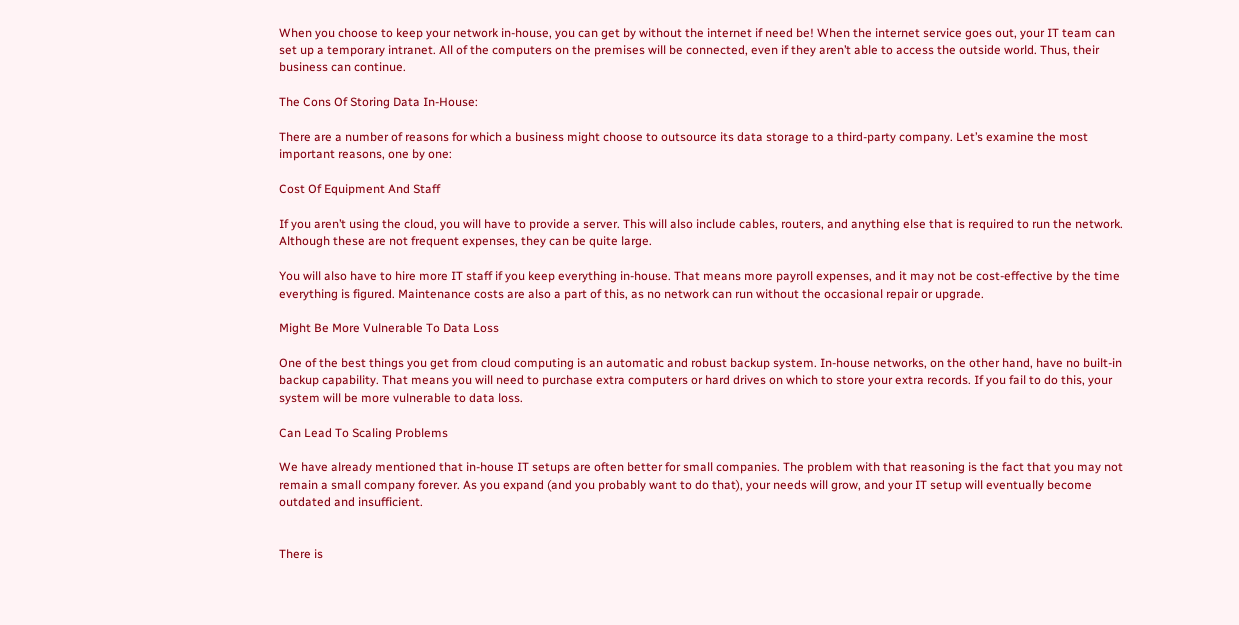When you choose to keep your network in-house, you can get by without the internet if need be! When the internet service goes out, your IT team can set up a temporary intranet. All of the computers on the premises will be connected, even if they aren’t able to access the outside world. Thus, their business can continue.

The Cons Of Storing Data In-House:

There are a number of reasons for which a business might choose to outsource its data storage to a third-party company. Let’s examine the most important reasons, one by one:

Cost Of Equipment And Staff

If you aren’t using the cloud, you will have to provide a server. This will also include cables, routers, and anything else that is required to run the network. Although these are not frequent expenses, they can be quite large.

You will also have to hire more IT staff if you keep everything in-house. That means more payroll expenses, and it may not be cost-effective by the time everything is figured. Maintenance costs are also a part of this, as no network can run without the occasional repair or upgrade.

Might Be More Vulnerable To Data Loss

One of the best things you get from cloud computing is an automatic and robust backup system. In-house networks, on the other hand, have no built-in backup capability. That means you will need to purchase extra computers or hard drives on which to store your extra records. If you fail to do this, your system will be more vulnerable to data loss.

Can Lead To Scaling Problems

We have already mentioned that in-house IT setups are often better for small companies. The problem with that reasoning is the fact that you may not remain a small company forever. As you expand (and you probably want to do that), your needs will grow, and your IT setup will eventually become outdated and insufficient.


There is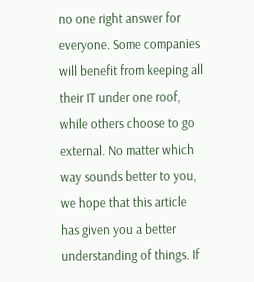no one right answer for everyone. Some companies will benefit from keeping all their IT under one roof, while others choose to go external. No matter which way sounds better to you, we hope that this article has given you a better understanding of things. If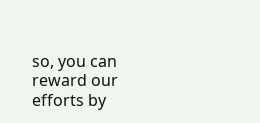so, you can reward our efforts by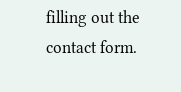filling out the contact form.